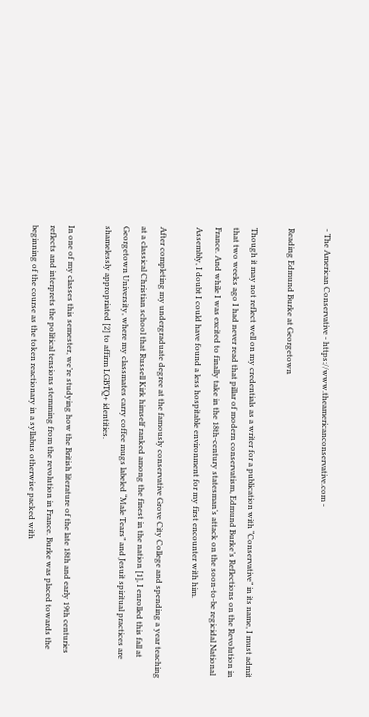- The American Conservative - https://www.theamericanconservative.com -

Reading Edmund Burke at Georgetown

Though it may not reflect well on my credentials as a writer for a publication with “Conservative” in its name, I must admit that two weeks ago I had never read that pillar of modern conservatism, Edmund Burke’s Reflections on the Revolution in France. And while I was excited to finally take in the 18th-century statesman’s attack on the soon-to-be regicidal National Assembly, I doubt I could have found a less hospitable environment for my first encounter with him.

After completing my undergraduate degree at the famously conservative Grove City College and spending a year teaching at a classical Christian school that Russell Kirk himself ranked among the finest in the nation [1], I enrolled this fall at Georgetown University, where my classmates carry coffee mugs labeled “Male Tears” and Jesuit spiritual practices are shamelessly appropriated [2] to affirm LGBTQ+ identities.

In one of my classes this semester, we’re studying how the British literature of the late 18th and early 19th centuries reflects and interprets the political tensions stemming from the revolution in France. Burke was placed towards the beginning of the course as the token reactionary in a syllabus otherwise packed with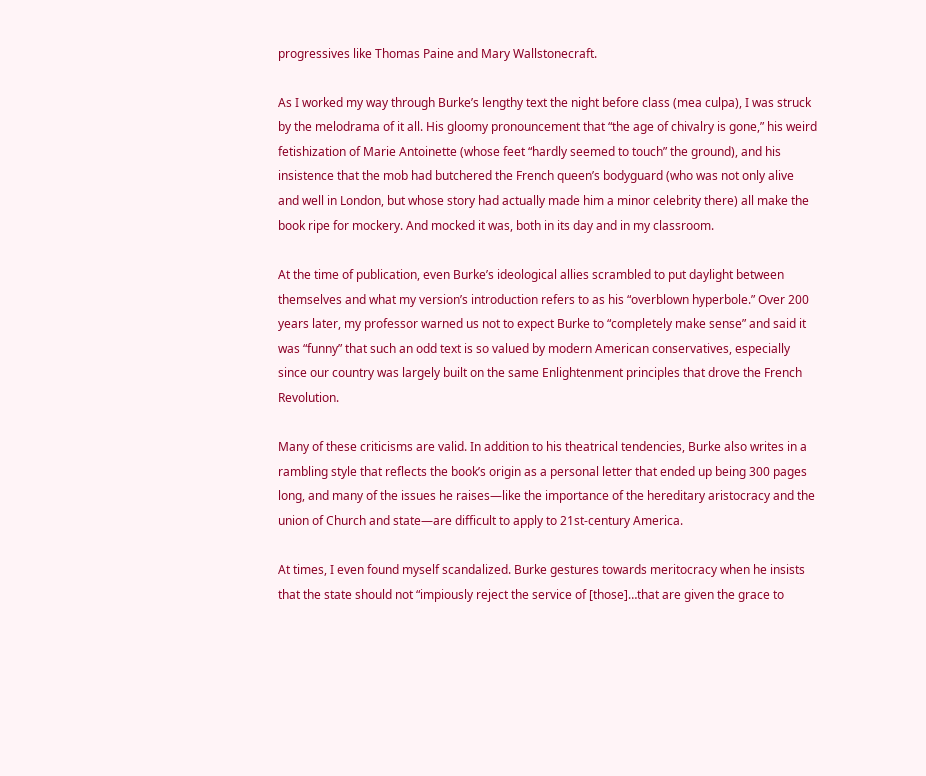progressives like Thomas Paine and Mary Wallstonecraft.

As I worked my way through Burke’s lengthy text the night before class (mea culpa), I was struck by the melodrama of it all. His gloomy pronouncement that “the age of chivalry is gone,” his weird fetishization of Marie Antoinette (whose feet “hardly seemed to touch” the ground), and his insistence that the mob had butchered the French queen’s bodyguard (who was not only alive and well in London, but whose story had actually made him a minor celebrity there) all make the book ripe for mockery. And mocked it was, both in its day and in my classroom.

At the time of publication, even Burke’s ideological allies scrambled to put daylight between themselves and what my version’s introduction refers to as his “overblown hyperbole.” Over 200 years later, my professor warned us not to expect Burke to “completely make sense” and said it was “funny” that such an odd text is so valued by modern American conservatives, especially since our country was largely built on the same Enlightenment principles that drove the French Revolution.

Many of these criticisms are valid. In addition to his theatrical tendencies, Burke also writes in a rambling style that reflects the book’s origin as a personal letter that ended up being 300 pages long, and many of the issues he raises—like the importance of the hereditary aristocracy and the union of Church and state—are difficult to apply to 21st-century America.

At times, I even found myself scandalized. Burke gestures towards meritocracy when he insists that the state should not “impiously reject the service of [those]…that are given the grace to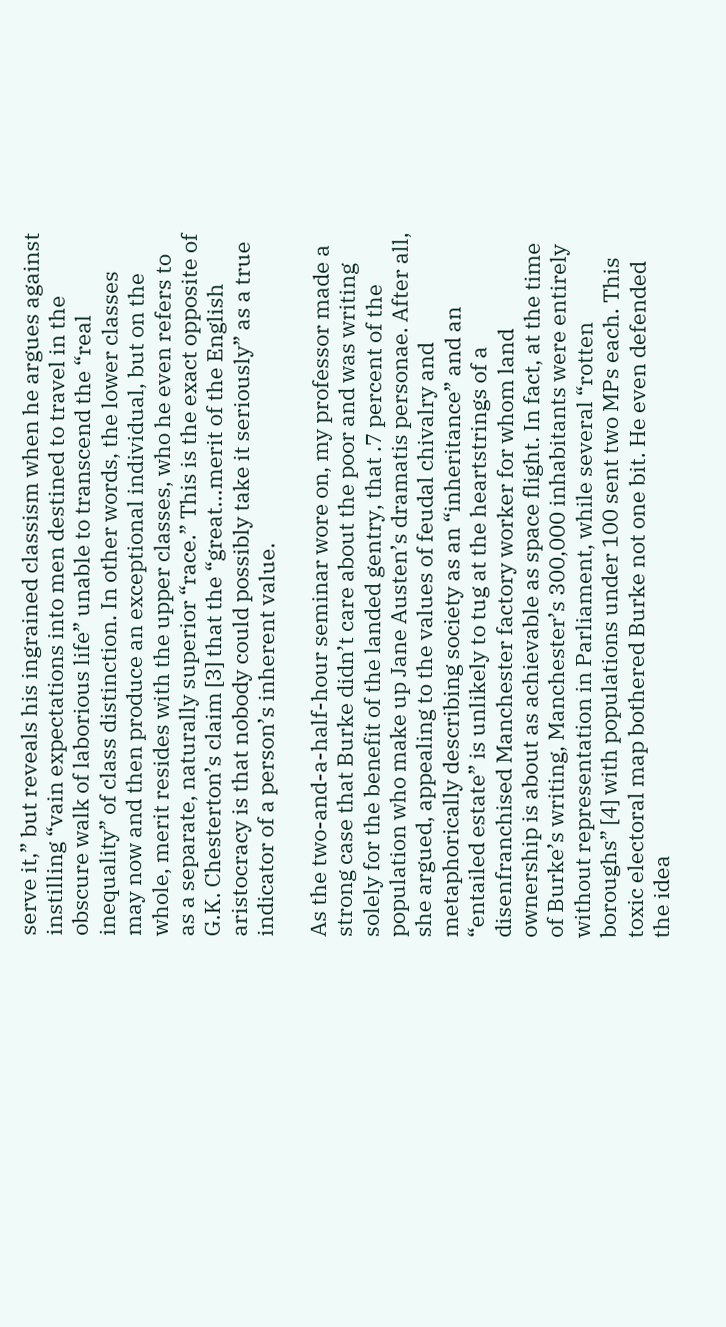serve it,” but reveals his ingrained classism when he argues against instilling “vain expectations into men destined to travel in the obscure walk of laborious life” unable to transcend the “real inequality” of class distinction. In other words, the lower classes may now and then produce an exceptional individual, but on the whole, merit resides with the upper classes, who he even refers to as a separate, naturally superior “race.” This is the exact opposite of G.K. Chesterton’s claim [3] that the “great…merit of the English aristocracy is that nobody could possibly take it seriously” as a true indicator of a person’s inherent value.

As the two-and-a-half-hour seminar wore on, my professor made a strong case that Burke didn’t care about the poor and was writing solely for the benefit of the landed gentry, that .7 percent of the population who make up Jane Austen’s dramatis personae. After all, she argued, appealing to the values of feudal chivalry and metaphorically describing society as an “inheritance” and an “entailed estate” is unlikely to tug at the heartstrings of a disenfranchised Manchester factory worker for whom land ownership is about as achievable as space flight. In fact, at the time of Burke’s writing, Manchester’s 300,000 inhabitants were entirely without representation in Parliament, while several “rotten boroughs” [4] with populations under 100 sent two MPs each. This toxic electoral map bothered Burke not one bit. He even defended the idea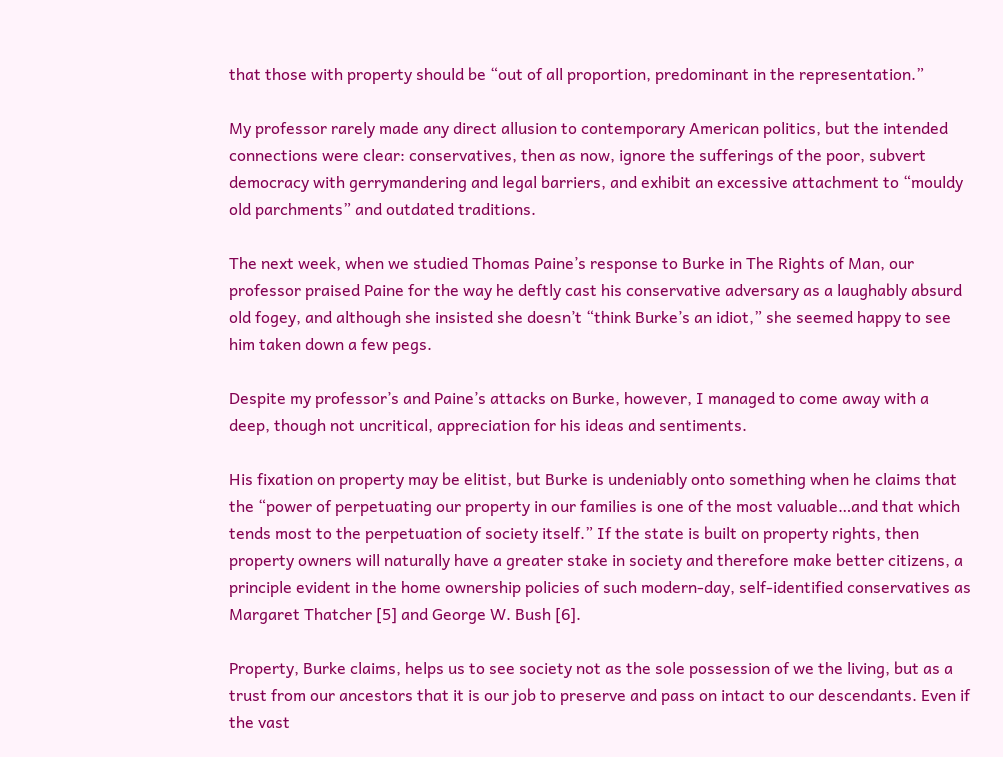that those with property should be “out of all proportion, predominant in the representation.”

My professor rarely made any direct allusion to contemporary American politics, but the intended connections were clear: conservatives, then as now, ignore the sufferings of the poor, subvert democracy with gerrymandering and legal barriers, and exhibit an excessive attachment to “mouldy old parchments” and outdated traditions.

The next week, when we studied Thomas Paine’s response to Burke in The Rights of Man, our professor praised Paine for the way he deftly cast his conservative adversary as a laughably absurd old fogey, and although she insisted she doesn’t “think Burke’s an idiot,” she seemed happy to see him taken down a few pegs.

Despite my professor’s and Paine’s attacks on Burke, however, I managed to come away with a deep, though not uncritical, appreciation for his ideas and sentiments.

His fixation on property may be elitist, but Burke is undeniably onto something when he claims that the “power of perpetuating our property in our families is one of the most valuable…and that which tends most to the perpetuation of society itself.” If the state is built on property rights, then property owners will naturally have a greater stake in society and therefore make better citizens, a principle evident in the home ownership policies of such modern-day, self-identified conservatives as Margaret Thatcher [5] and George W. Bush [6].

Property, Burke claims, helps us to see society not as the sole possession of we the living, but as a trust from our ancestors that it is our job to preserve and pass on intact to our descendants. Even if the vast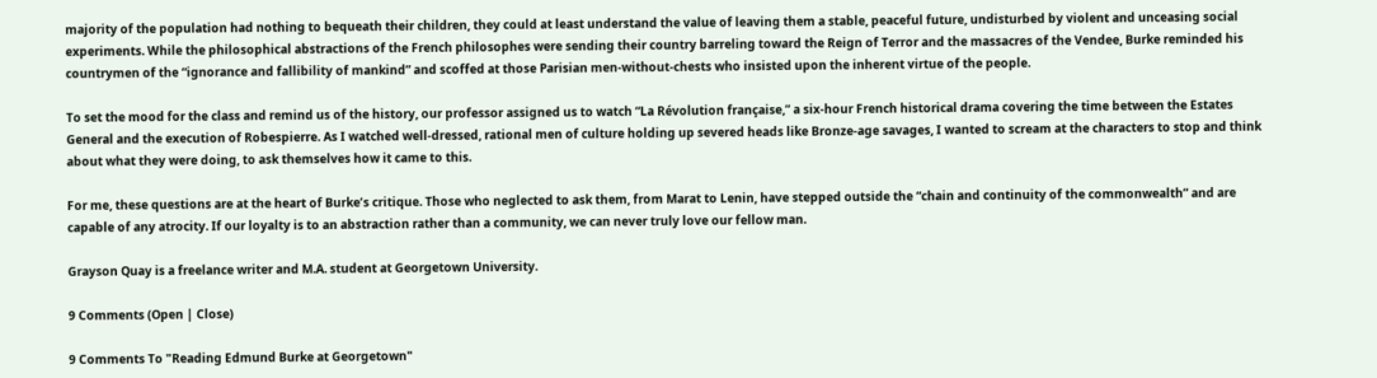majority of the population had nothing to bequeath their children, they could at least understand the value of leaving them a stable, peaceful future, undisturbed by violent and unceasing social experiments. While the philosophical abstractions of the French philosophes were sending their country barreling toward the Reign of Terror and the massacres of the Vendee, Burke reminded his countrymen of the “ignorance and fallibility of mankind” and scoffed at those Parisian men-without-chests who insisted upon the inherent virtue of the people.

To set the mood for the class and remind us of the history, our professor assigned us to watch “La Révolution française,” a six-hour French historical drama covering the time between the Estates General and the execution of Robespierre. As I watched well-dressed, rational men of culture holding up severed heads like Bronze-age savages, I wanted to scream at the characters to stop and think about what they were doing, to ask themselves how it came to this.

For me, these questions are at the heart of Burke’s critique. Those who neglected to ask them, from Marat to Lenin, have stepped outside the “chain and continuity of the commonwealth” and are capable of any atrocity. If our loyalty is to an abstraction rather than a community, we can never truly love our fellow man.

Grayson Quay is a freelance writer and M.A. student at Georgetown University.

9 Comments (Open | Close)

9 Comments To "Reading Edmund Burke at Georgetown"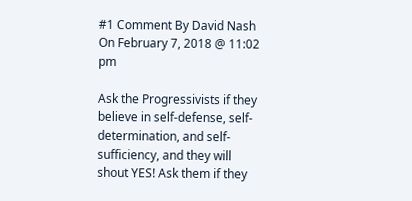#1 Comment By David Nash On February 7, 2018 @ 11:02 pm

Ask the Progressivists if they believe in self-defense, self-determination, and self-sufficiency, and they will shout YES! Ask them if they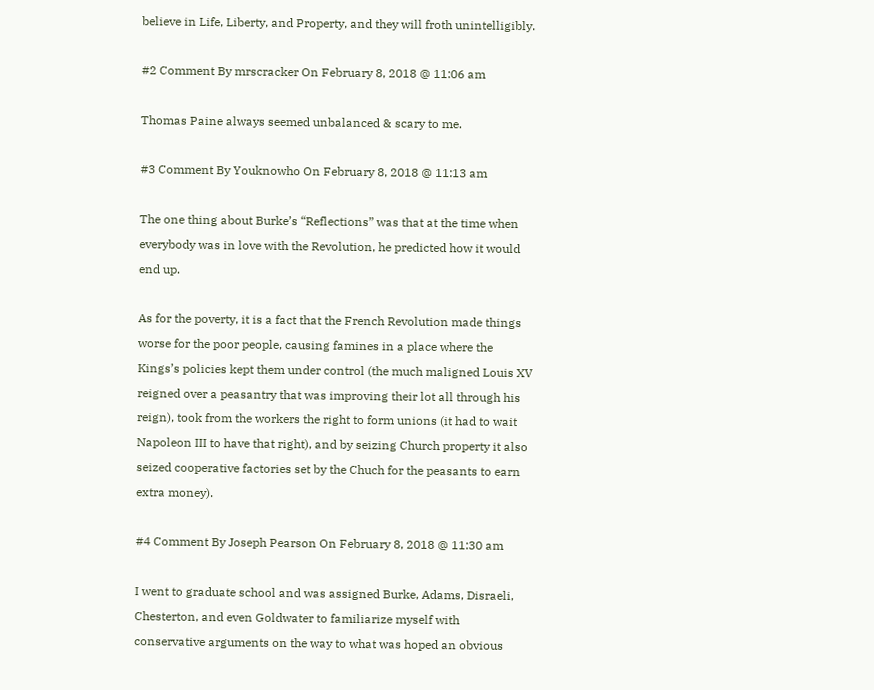believe in Life, Liberty, and Property, and they will froth unintelligibly.

#2 Comment By mrscracker On February 8, 2018 @ 11:06 am

Thomas Paine always seemed unbalanced & scary to me.

#3 Comment By Youknowho On February 8, 2018 @ 11:13 am

The one thing about Burke’s “Reflections” was that at the time when everybody was in love with the Revolution, he predicted how it would end up.

As for the poverty, it is a fact that the French Revolution made things worse for the poor people, causing famines in a place where the Kings’s policies kept them under control (the much maligned Louis XV reigned over a peasantry that was improving their lot all through his reign), took from the workers the right to form unions (it had to wait Napoleon III to have that right), and by seizing Church property it also seized cooperative factories set by the Chuch for the peasants to earn extra money).

#4 Comment By Joseph Pearson On February 8, 2018 @ 11:30 am

I went to graduate school and was assigned Burke, Adams, Disraeli, Chesterton, and even Goldwater to familiarize myself with conservative arguments on the way to what was hoped an obvious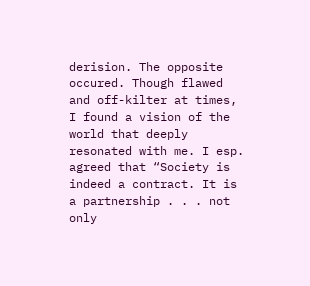derision. The opposite occured. Though flawed and off-kilter at times, I found a vision of the world that deeply resonated with me. I esp. agreed that “Society is indeed a contract. It is a partnership . . . not only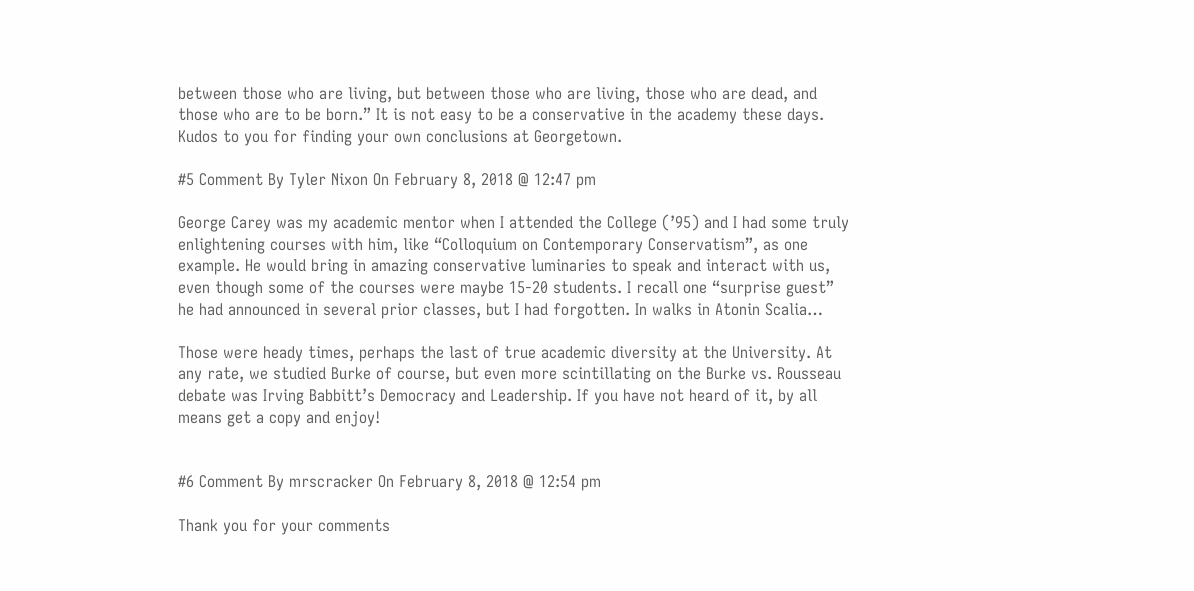between those who are living, but between those who are living, those who are dead, and those who are to be born.” It is not easy to be a conservative in the academy these days. Kudos to you for finding your own conclusions at Georgetown.

#5 Comment By Tyler Nixon On February 8, 2018 @ 12:47 pm

George Carey was my academic mentor when I attended the College (’95) and I had some truly enlightening courses with him, like “Colloquium on Contemporary Conservatism”, as one example. He would bring in amazing conservative luminaries to speak and interact with us, even though some of the courses were maybe 15-20 students. I recall one “surprise guest” he had announced in several prior classes, but I had forgotten. In walks in Atonin Scalia…

Those were heady times, perhaps the last of true academic diversity at the University. At any rate, we studied Burke of course, but even more scintillating on the Burke vs. Rousseau debate was Irving Babbitt’s Democracy and Leadership. If you have not heard of it, by all means get a copy and enjoy!


#6 Comment By mrscracker On February 8, 2018 @ 12:54 pm

Thank you for your comments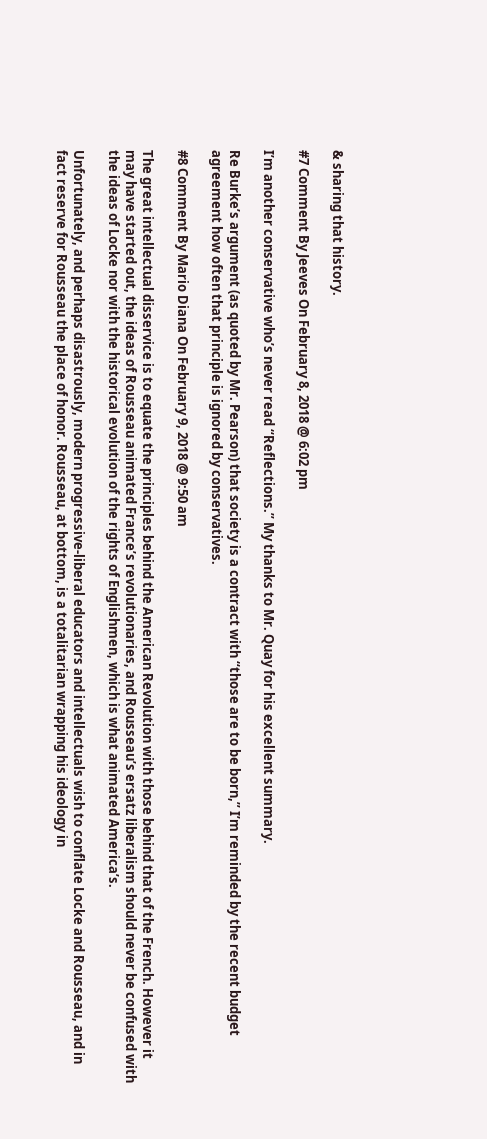& sharing that history.

#7 Comment By Jeeves On February 8, 2018 @ 6:02 pm

I’m another conservative who’s never read “Reflections.” My thanks to Mr. Quay for his excellent summary.

Re Burke’s argument (as quoted by Mr. Pearson) that society is a contract with “those are to be born,” I’m reminded by the recent budget agreement how often that principle is ignored by conservatives.

#8 Comment By Mario Diana On February 9, 2018 @ 9:50 am

The great intellectual disservice is to equate the principles behind the American Revolution with those behind that of the French. However it may have started out, the ideas of Rousseau animated France’s revolutionaries, and Rousseau’s ersatz liberalism should never be confused with the ideas of Locke nor with the historical evolution of the rights of Englishmen, which is what animated America’s.

Unfortunately, and perhaps disastrously, modern progressive-liberal educators and intellectuals wish to conflate Locke and Rousseau, and in fact reserve for Rousseau the place of honor. Rousseau, at bottom, is a totalitarian wrapping his ideology in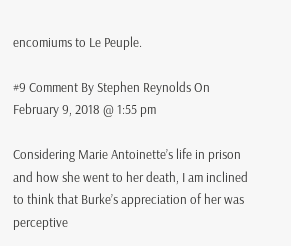encomiums to Le Peuple.

#9 Comment By Stephen Reynolds On February 9, 2018 @ 1:55 pm

Considering Marie Antoinette’s life in prison and how she went to her death, I am inclined to think that Burke’s appreciation of her was perceptive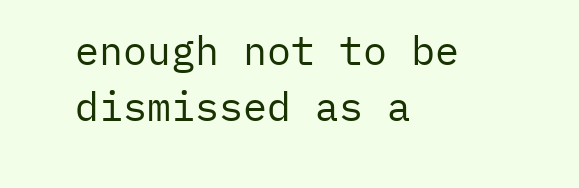enough not to be dismissed as a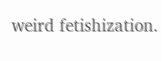weird fetishization.